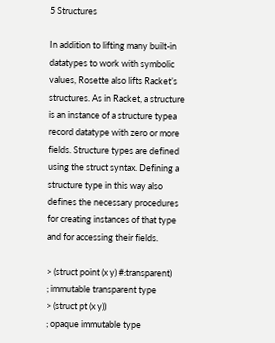5 Structures

In addition to lifting many built-in datatypes to work with symbolic values, Rosette also lifts Racket’s structures. As in Racket, a structure is an instance of a structure typea record datatype with zero or more fields. Structure types are defined using the struct syntax. Defining a structure type in this way also defines the necessary procedures for creating instances of that type and for accessing their fields.

> (struct point (x y) #:transparent)
; immutable transparent type
> (struct pt (x y))
; opaque immutable type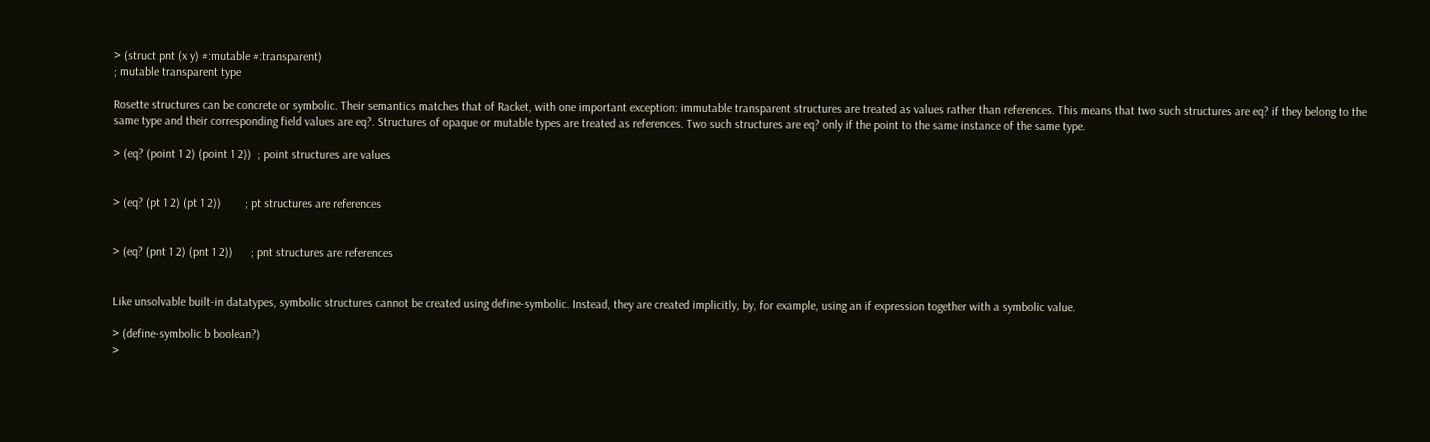> (struct pnt (x y) #:mutable #:transparent)
; mutable transparent type

Rosette structures can be concrete or symbolic. Their semantics matches that of Racket, with one important exception: immutable transparent structures are treated as values rather than references. This means that two such structures are eq? if they belong to the same type and their corresponding field values are eq?. Structures of opaque or mutable types are treated as references. Two such structures are eq? only if the point to the same instance of the same type.

> (eq? (point 1 2) (point 1 2))  ; point structures are values


> (eq? (pt 1 2) (pt 1 2))        ; pt structures are references


> (eq? (pnt 1 2) (pnt 1 2))      ; pnt structures are references


Like unsolvable built-in datatypes, symbolic structures cannot be created using define-symbolic. Instead, they are created implicitly, by, for example, using an if expression together with a symbolic value.

> (define-symbolic b boolean?)
>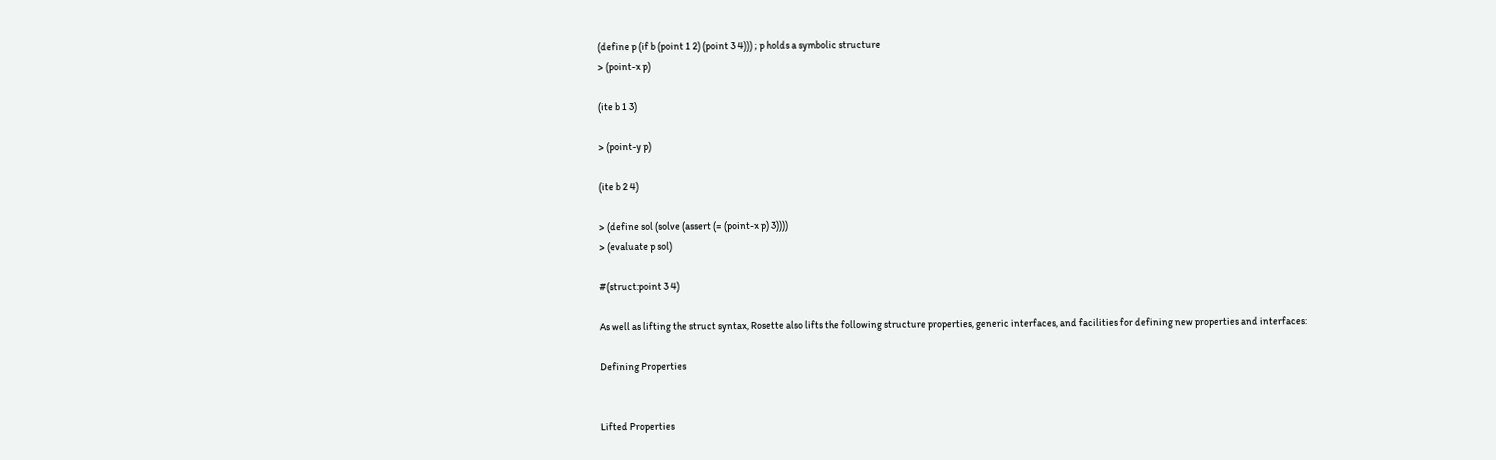(define p (if b (point 1 2) (point 3 4))) ; p holds a symbolic structure
> (point-x p)

(ite b 1 3)

> (point-y p)

(ite b 2 4)

> (define sol (solve (assert (= (point-x p) 3))))
> (evaluate p sol)

#(struct:point 3 4)

As well as lifting the struct syntax, Rosette also lifts the following structure properties, generic interfaces, and facilities for defining new properties and interfaces:

Defining Properties


Lifted Properties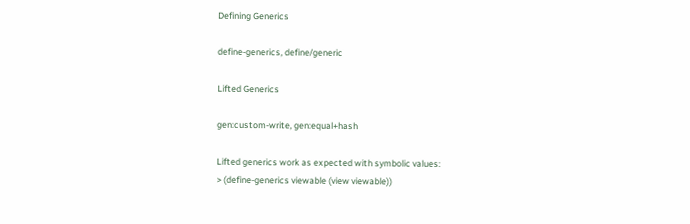Defining Generics

define-generics, define/generic

Lifted Generics

gen:custom-write, gen:equal+hash

Lifted generics work as expected with symbolic values:
> (define-generics viewable (view viewable))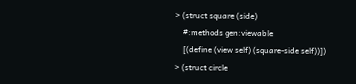> (struct square (side)
    #:methods gen:viewable
    [(define (view self) (square-side self))])
> (struct circle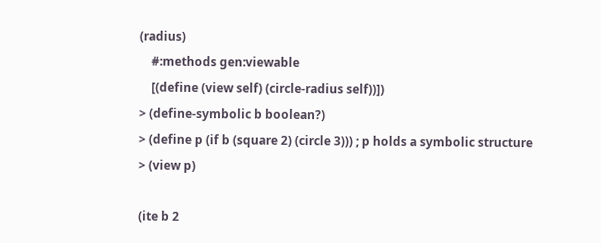(radius)
    #:methods gen:viewable
    [(define (view self) (circle-radius self))])
> (define-symbolic b boolean?)
> (define p (if b (square 2) (circle 3))) ; p holds a symbolic structure
> (view p)

(ite b 2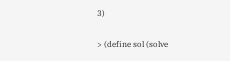3)

> (define sol (solve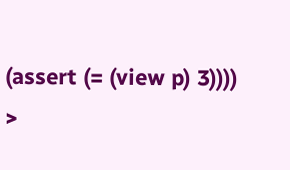(assert (= (view p) 3))))
>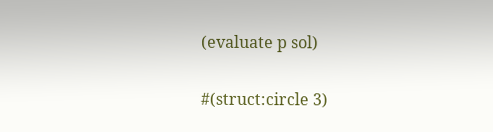(evaluate p sol)

#(struct:circle 3)